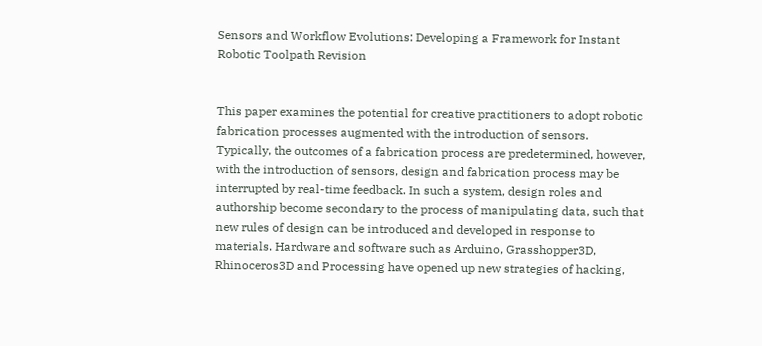Sensors and Workflow Evolutions: Developing a Framework for Instant Robotic Toolpath Revision


This paper examines the potential for creative practitioners to adopt robotic fabrication processes augmented with the introduction of sensors. Typically, the outcomes of a fabrication process are predetermined, however, with the introduction of sensors, design and fabrication process may be interrupted by real-time feedback. In such a system, design roles and authorship become secondary to the process of manipulating data, such that new rules of design can be introduced and developed in response to materials. Hardware and software such as Arduino, Grasshopper3D, Rhinoceros3D and Processing have opened up new strategies of hacking,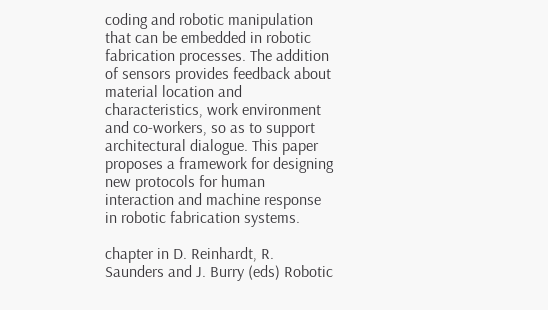coding and robotic manipulation that can be embedded in robotic fabrication processes. The addition of sensors provides feedback about material location and characteristics, work environment and co-workers, so as to support architectural dialogue. This paper proposes a framework for designing new protocols for human interaction and machine response in robotic fabrication systems.

chapter in D. Reinhardt, R. Saunders and J. Burry (eds) Robotic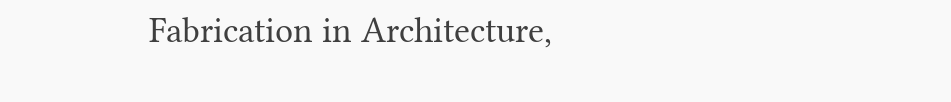Fabrication in Architecture,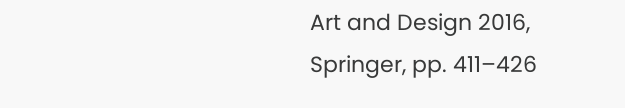Art and Design 2016, Springer, pp. 411–426